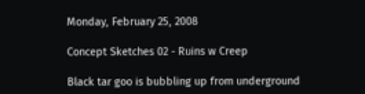Monday, February 25, 2008

Concept Sketches 02 - Ruins w Creep

Black tar goo is bubbling up from underground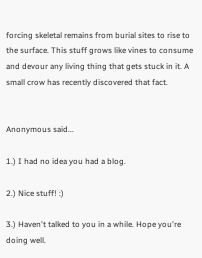forcing skeletal remains from burial sites to rise to the surface. This stuff grows like vines to consume and devour any living thing that gets stuck in it. A small crow has recently discovered that fact.


Anonymous said...

1.) I had no idea you had a blog.

2.) Nice stuff! :)

3.) Haven't talked to you in a while. Hope you're doing well.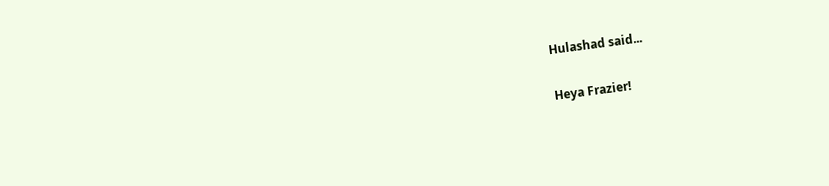Hulashad said...

Heya Frazier!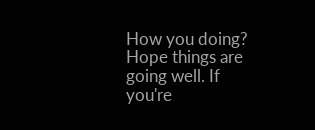How you doing? Hope things are going well. If you're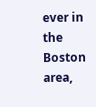ever in the Boston area,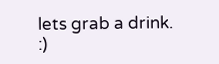lets grab a drink. :)